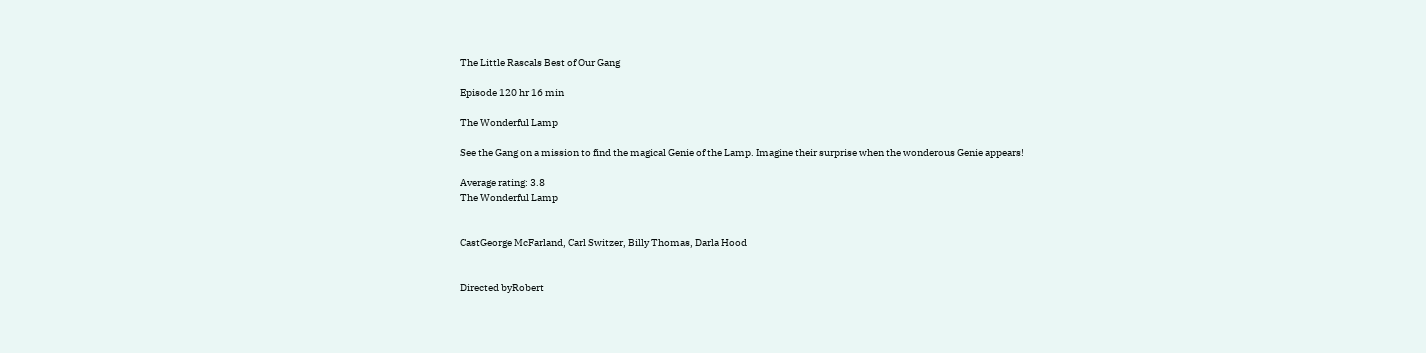The Little Rascals Best of Our Gang

Episode 120 hr 16 min

The Wonderful Lamp

See the Gang on a mission to find the magical Genie of the Lamp. Imagine their surprise when the wonderous Genie appears!

Average rating: 3.8
The Wonderful Lamp


CastGeorge McFarland, Carl Switzer, Billy Thomas, Darla Hood


Directed byRobert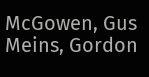McGowen, Gus Meins, Gordon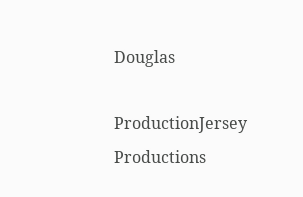Douglas

ProductionJersey Productions